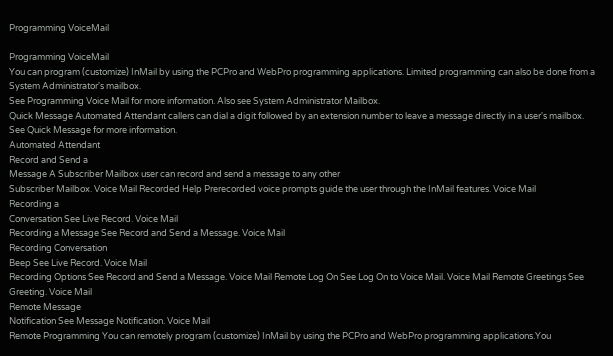Programming VoiceMail

Programming VoiceMail
You can program (customize) InMail by using the PCPro and WebPro programming applications. Limited programming can also be done from a System Administrator's mailbox.
See Programming Voice Mail for more information. Also see System Administrator Mailbox.
Quick Message Automated Attendant callers can dial a digit followed by an extension number to leave a message directly in a user's mailbox. See Quick Message for more information.
Automated Attendant
Record and Send a
Message A Subscriber Mailbox user can record and send a message to any other
Subscriber Mailbox. Voice Mail Recorded Help Prerecorded voice prompts guide the user through the InMail features. Voice Mail
Recording a
Conversation See Live Record. Voice Mail
Recording a Message See Record and Send a Message. Voice Mail
Recording Conversation
Beep See Live Record. Voice Mail
Recording Options See Record and Send a Message. Voice Mail Remote Log On See Log On to Voice Mail. Voice Mail Remote Greetings See Greeting. Voice Mail
Remote Message
Notification See Message Notification. Voice Mail
Remote Programming You can remotely program (customize) InMail by using the PCPro and WebPro programming applications.You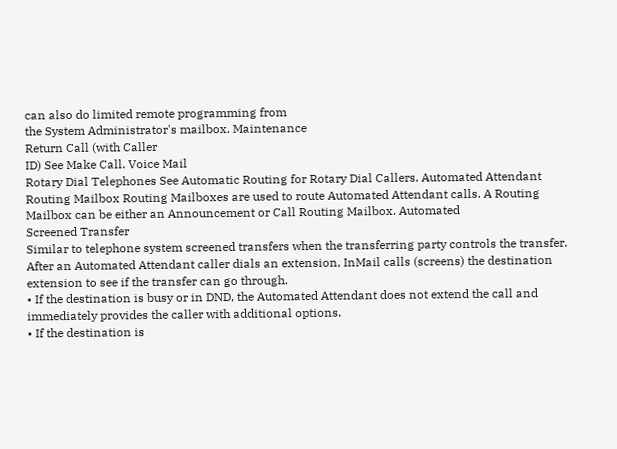can also do limited remote programming from
the System Administrator's mailbox. Maintenance
Return Call (with Caller
ID) See Make Call. Voice Mail
Rotary Dial Telephones See Automatic Routing for Rotary Dial Callers. Automated Attendant
Routing Mailbox Routing Mailboxes are used to route Automated Attendant calls. A Routing
Mailbox can be either an Announcement or Call Routing Mailbox. Automated
Screened Transfer
Similar to telephone system screened transfers when the transferring party controls the transfer. After an Automated Attendant caller dials an extension, InMail calls (screens) the destination extension to see if the transfer can go through.
• If the destination is busy or in DND, the Automated Attendant does not extend the call and immediately provides the caller with additional options.
• If the destination is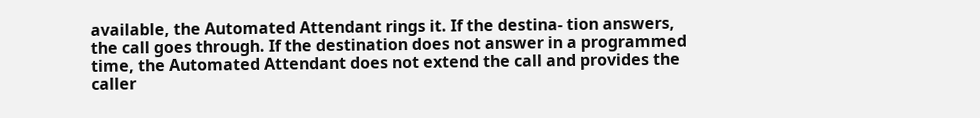available, the Automated Attendant rings it. If the destina- tion answers, the call goes through. If the destination does not answer in a programmed time, the Automated Attendant does not extend the call and provides the caller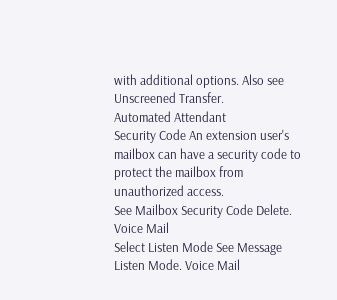with additional options. Also see Unscreened Transfer.
Automated Attendant
Security Code An extension user's mailbox can have a security code to protect the mailbox from unauthorized access.
See Mailbox Security Code Delete. Voice Mail
Select Listen Mode See Message Listen Mode. Voice Mail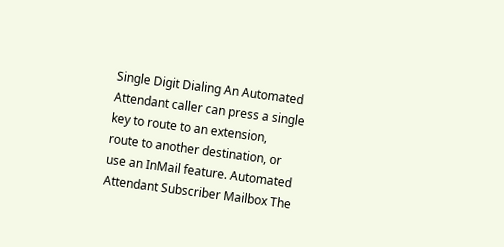Single Digit Dialing An Automated Attendant caller can press a single key to route to an extension,
route to another destination, or use an InMail feature. Automated
Attendant Subscriber Mailbox The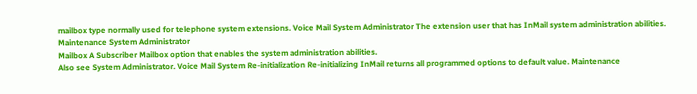mailbox type normally used for telephone system extensions. Voice Mail System Administrator The extension user that has InMail system administration abilities. Maintenance System Administrator
Mailbox A Subscriber Mailbox option that enables the system administration abilities.
Also see System Administrator. Voice Mail System Re-initialization Re-initializing InMail returns all programmed options to default value. Maintenance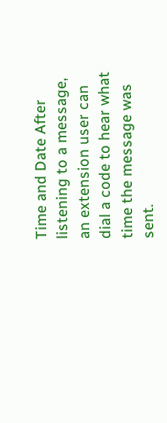Time and Date After listening to a message, an extension user can dial a code to hear what time the message was sent.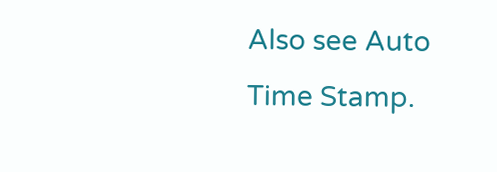Also see Auto Time Stamp.